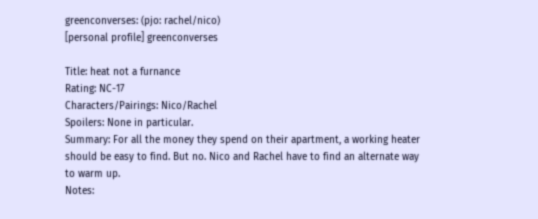greenconverses: (pjo: rachel/nico)
[personal profile] greenconverses

Title: heat not a furnance
Rating: NC-17
Characters/Pairings: Nico/Rachel
Spoilers: None in particular.
Summary: For all the money they spend on their apartment, a working heater should be easy to find. But no. Nico and Rachel have to find an alternate way to warm up.
Notes: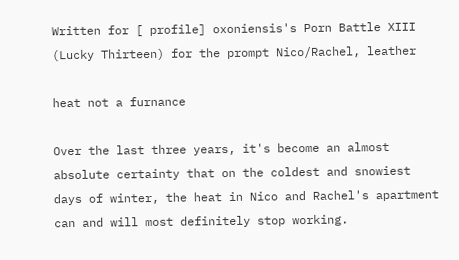Written for [ profile] oxoniensis's Porn Battle XIII (Lucky Thirteen) for the prompt Nico/Rachel, leather

heat not a furnance

Over the last three years, it's become an almost absolute certainty that on the coldest and snowiest days of winter, the heat in Nico and Rachel's apartment can and will most definitely stop working.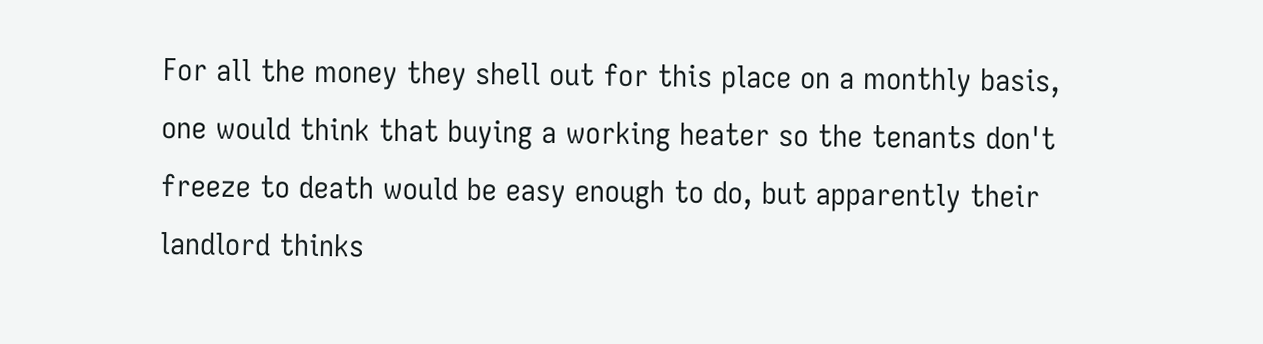For all the money they shell out for this place on a monthly basis, one would think that buying a working heater so the tenants don't freeze to death would be easy enough to do, but apparently their landlord thinks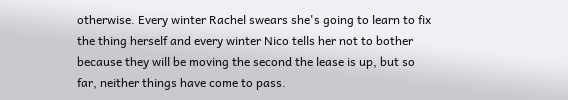otherwise. Every winter Rachel swears she's going to learn to fix the thing herself and every winter Nico tells her not to bother because they will be moving the second the lease is up, but so far, neither things have come to pass.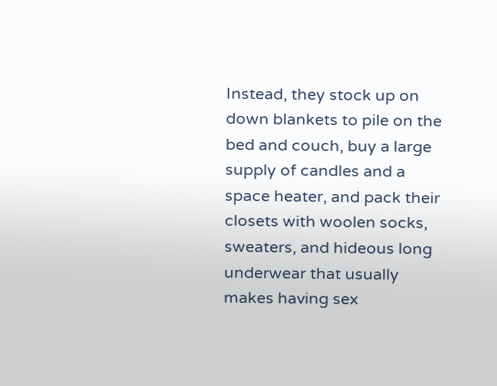Instead, they stock up on down blankets to pile on the bed and couch, buy a large supply of candles and a space heater, and pack their closets with woolen socks, sweaters, and hideous long underwear that usually makes having sex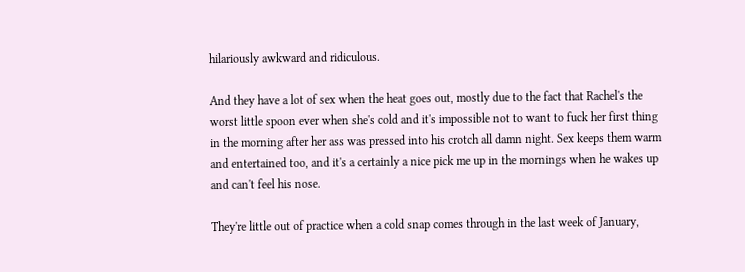hilariously awkward and ridiculous.

And they have a lot of sex when the heat goes out, mostly due to the fact that Rachel's the worst little spoon ever when she's cold and it's impossible not to want to fuck her first thing in the morning after her ass was pressed into his crotch all damn night. Sex keeps them warm and entertained too, and it's a certainly a nice pick me up in the mornings when he wakes up and can't feel his nose.

They're little out of practice when a cold snap comes through in the last week of January,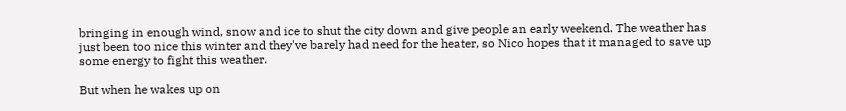bringing in enough wind, snow and ice to shut the city down and give people an early weekend. The weather has just been too nice this winter and they've barely had need for the heater, so Nico hopes that it managed to save up some energy to fight this weather.

But when he wakes up on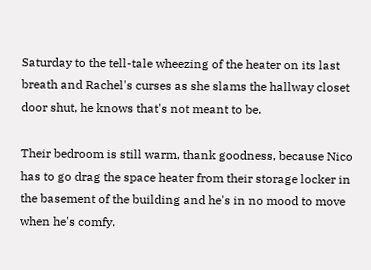Saturday to the tell-tale wheezing of the heater on its last breath and Rachel's curses as she slams the hallway closet door shut, he knows that's not meant to be.

Their bedroom is still warm, thank goodness, because Nico has to go drag the space heater from their storage locker in the basement of the building and he's in no mood to move when he's comfy.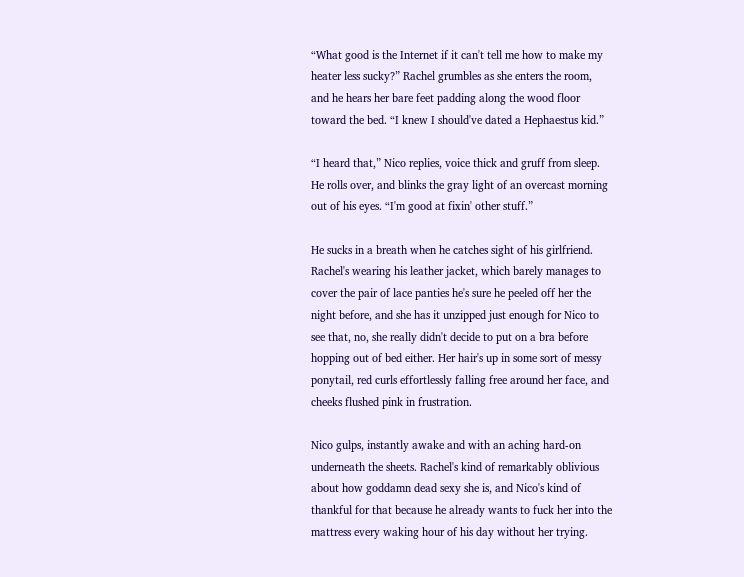“What good is the Internet if it can't tell me how to make my heater less sucky?” Rachel grumbles as she enters the room, and he hears her bare feet padding along the wood floor toward the bed. “I knew I should've dated a Hephaestus kid.”

“I heard that,” Nico replies, voice thick and gruff from sleep. He rolls over, and blinks the gray light of an overcast morning out of his eyes. “I'm good at fixin' other stuff.”

He sucks in a breath when he catches sight of his girlfriend. Rachel's wearing his leather jacket, which barely manages to cover the pair of lace panties he's sure he peeled off her the night before, and she has it unzipped just enough for Nico to see that, no, she really didn't decide to put on a bra before hopping out of bed either. Her hair's up in some sort of messy ponytail, red curls effortlessly falling free around her face, and cheeks flushed pink in frustration.

Nico gulps, instantly awake and with an aching hard-on underneath the sheets. Rachel's kind of remarkably oblivious about how goddamn dead sexy she is, and Nico's kind of thankful for that because he already wants to fuck her into the mattress every waking hour of his day without her trying.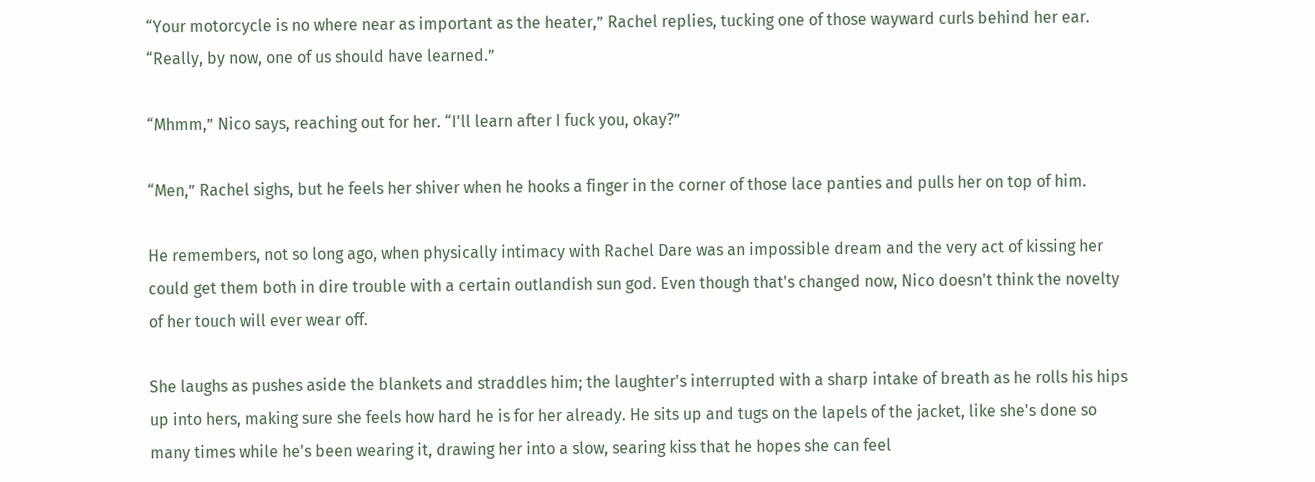“Your motorcycle is no where near as important as the heater,” Rachel replies, tucking one of those wayward curls behind her ear. “Really, by now, one of us should have learned.”

“Mhmm,” Nico says, reaching out for her. “I'll learn after I fuck you, okay?”

“Men,” Rachel sighs, but he feels her shiver when he hooks a finger in the corner of those lace panties and pulls her on top of him.

He remembers, not so long ago, when physically intimacy with Rachel Dare was an impossible dream and the very act of kissing her could get them both in dire trouble with a certain outlandish sun god. Even though that's changed now, Nico doesn't think the novelty of her touch will ever wear off.

She laughs as pushes aside the blankets and straddles him; the laughter's interrupted with a sharp intake of breath as he rolls his hips up into hers, making sure she feels how hard he is for her already. He sits up and tugs on the lapels of the jacket, like she's done so many times while he's been wearing it, drawing her into a slow, searing kiss that he hopes she can feel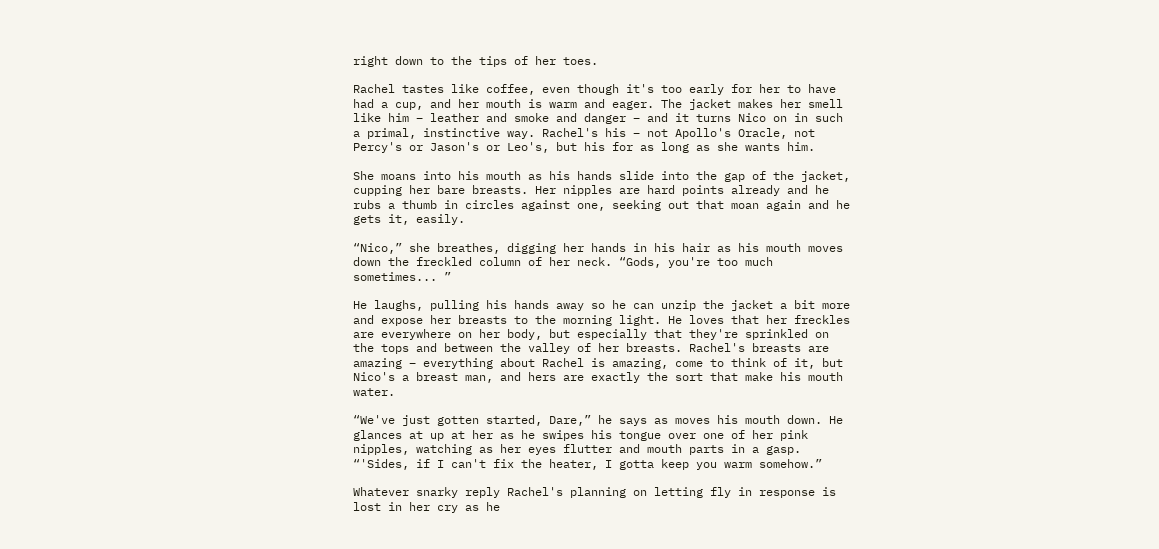right down to the tips of her toes.

Rachel tastes like coffee, even though it's too early for her to have had a cup, and her mouth is warm and eager. The jacket makes her smell like him – leather and smoke and danger – and it turns Nico on in such a primal, instinctive way. Rachel's his – not Apollo's Oracle, not Percy's or Jason's or Leo's, but his for as long as she wants him.

She moans into his mouth as his hands slide into the gap of the jacket, cupping her bare breasts. Her nipples are hard points already and he rubs a thumb in circles against one, seeking out that moan again and he gets it, easily.

“Nico,” she breathes, digging her hands in his hair as his mouth moves down the freckled column of her neck. “Gods, you're too much sometimes... ”

He laughs, pulling his hands away so he can unzip the jacket a bit more and expose her breasts to the morning light. He loves that her freckles are everywhere on her body, but especially that they're sprinkled on the tops and between the valley of her breasts. Rachel's breasts are amazing – everything about Rachel is amazing, come to think of it, but Nico's a breast man, and hers are exactly the sort that make his mouth water.

“We've just gotten started, Dare,” he says as moves his mouth down. He glances at up at her as he swipes his tongue over one of her pink nipples, watching as her eyes flutter and mouth parts in a gasp. “'Sides, if I can't fix the heater, I gotta keep you warm somehow.”

Whatever snarky reply Rachel's planning on letting fly in response is lost in her cry as he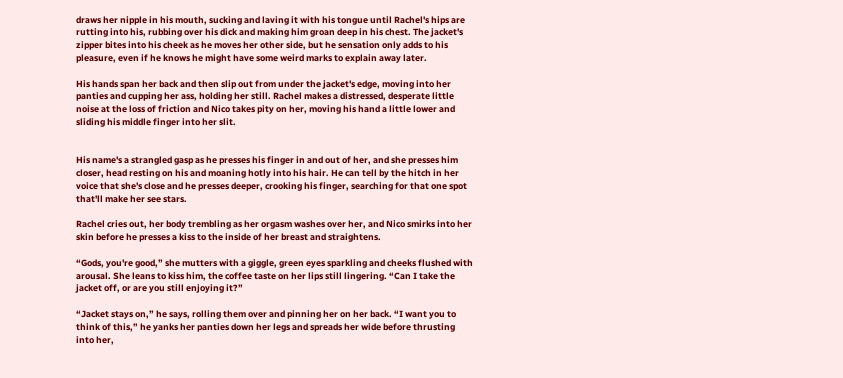draws her nipple in his mouth, sucking and laving it with his tongue until Rachel's hips are rutting into his, rubbing over his dick and making him groan deep in his chest. The jacket's zipper bites into his cheek as he moves her other side, but he sensation only adds to his pleasure, even if he knows he might have some weird marks to explain away later.

His hands span her back and then slip out from under the jacket's edge, moving into her panties and cupping her ass, holding her still. Rachel makes a distressed, desperate little noise at the loss of friction and Nico takes pity on her, moving his hand a little lower and sliding his middle finger into her slit.


His name's a strangled gasp as he presses his finger in and out of her, and she presses him closer, head resting on his and moaning hotly into his hair. He can tell by the hitch in her voice that she's close and he presses deeper, crooking his finger, searching for that one spot that'll make her see stars.

Rachel cries out, her body trembling as her orgasm washes over her, and Nico smirks into her skin before he presses a kiss to the inside of her breast and straightens.

“Gods, you're good,” she mutters with a giggle, green eyes sparkling and cheeks flushed with arousal. She leans to kiss him, the coffee taste on her lips still lingering. “Can I take the jacket off, or are you still enjoying it?”

“Jacket stays on,” he says, rolling them over and pinning her on her back. “I want you to think of this,” he yanks her panties down her legs and spreads her wide before thrusting into her,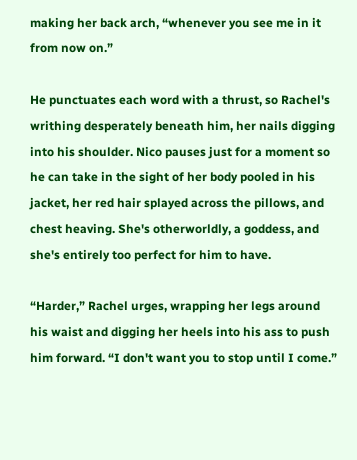making her back arch, “whenever you see me in it from now on.”

He punctuates each word with a thrust, so Rachel's writhing desperately beneath him, her nails digging into his shoulder. Nico pauses just for a moment so he can take in the sight of her body pooled in his jacket, her red hair splayed across the pillows, and chest heaving. She's otherworldly, a goddess, and she's entirely too perfect for him to have.

“Harder,” Rachel urges, wrapping her legs around his waist and digging her heels into his ass to push him forward. “I don't want you to stop until I come.”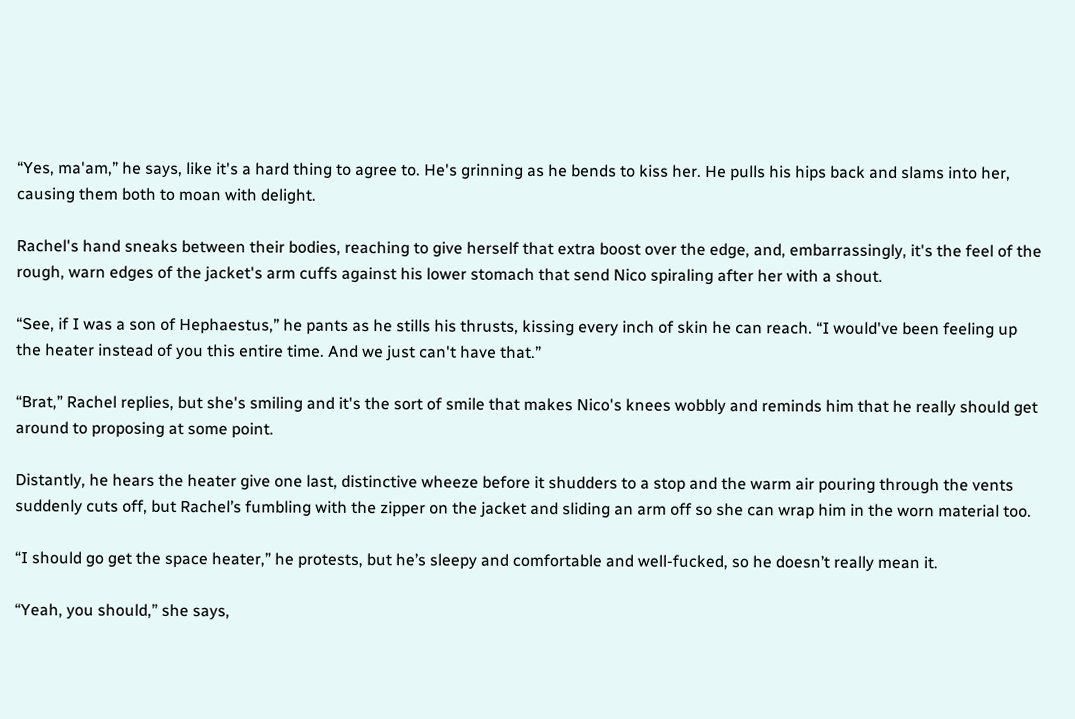“Yes, ma'am,” he says, like it's a hard thing to agree to. He's grinning as he bends to kiss her. He pulls his hips back and slams into her, causing them both to moan with delight.

Rachel's hand sneaks between their bodies, reaching to give herself that extra boost over the edge, and, embarrassingly, it's the feel of the rough, warn edges of the jacket's arm cuffs against his lower stomach that send Nico spiraling after her with a shout.

“See, if I was a son of Hephaestus,” he pants as he stills his thrusts, kissing every inch of skin he can reach. “I would've been feeling up the heater instead of you this entire time. And we just can't have that.”

“Brat,” Rachel replies, but she's smiling and it's the sort of smile that makes Nico's knees wobbly and reminds him that he really should get around to proposing at some point.

Distantly, he hears the heater give one last, distinctive wheeze before it shudders to a stop and the warm air pouring through the vents suddenly cuts off, but Rachel’s fumbling with the zipper on the jacket and sliding an arm off so she can wrap him in the worn material too.

“I should go get the space heater,” he protests, but he’s sleepy and comfortable and well-fucked, so he doesn’t really mean it.

“Yeah, you should,” she says,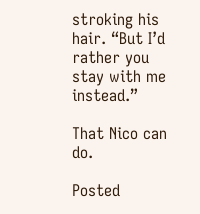stroking his hair. “But I’d rather you stay with me instead.”

That Nico can do.

Posted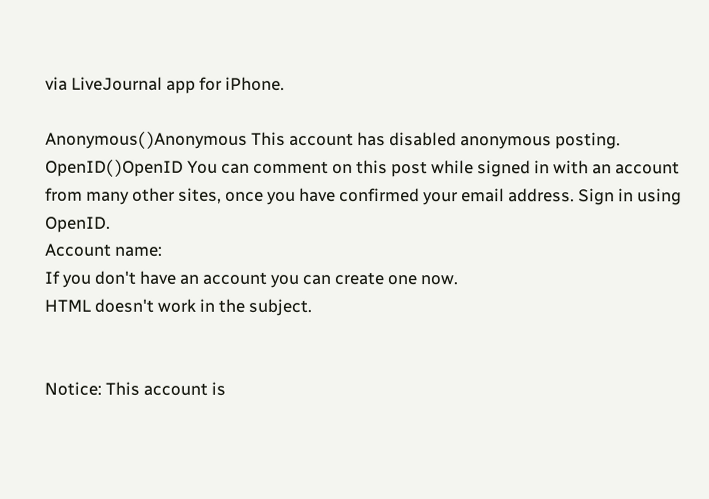via LiveJournal app for iPhone.

Anonymous( )Anonymous This account has disabled anonymous posting.
OpenID( )OpenID You can comment on this post while signed in with an account from many other sites, once you have confirmed your email address. Sign in using OpenID.
Account name:
If you don't have an account you can create one now.
HTML doesn't work in the subject.


Notice: This account is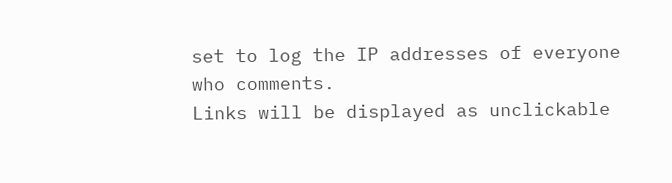set to log the IP addresses of everyone who comments.
Links will be displayed as unclickable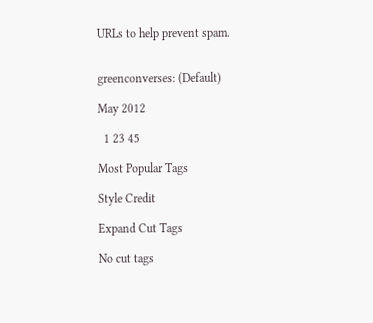URLs to help prevent spam.


greenconverses: (Default)

May 2012

  1 23 45

Most Popular Tags

Style Credit

Expand Cut Tags

No cut tags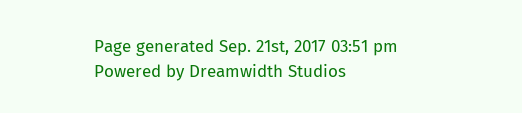Page generated Sep. 21st, 2017 03:51 pm
Powered by Dreamwidth Studios